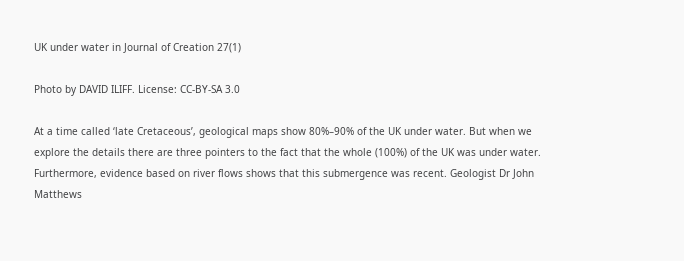UK under water in Journal of Creation 27(1)

Photo by DAVID ILIFF. License: CC-BY-SA 3.0

At a time called ‘late Cretaceous’, geological maps show 80%–90% of the UK under water. But when we explore the details there are three pointers to the fact that the whole (100%) of the UK was under water. Furthermore, evidence based on river flows shows that this submergence was recent. Geologist Dr John Matthews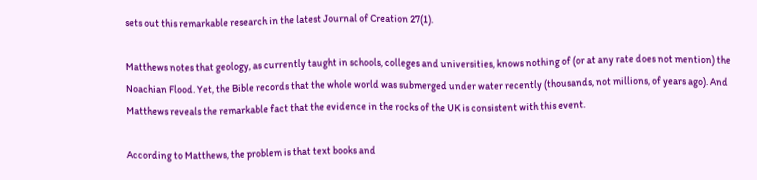sets out this remarkable research in the latest Journal of Creation 27(1).

Matthews notes that geology, as currently taught in schools, colleges and universities, knows nothing of (or at any rate does not mention) the Noachian Flood. Yet, the Bible records that the whole world was submerged under water recently (thousands, not millions, of years ago). And Matthews reveals the remarkable fact that the evidence in the rocks of the UK is consistent with this event.

According to Matthews, the problem is that text books and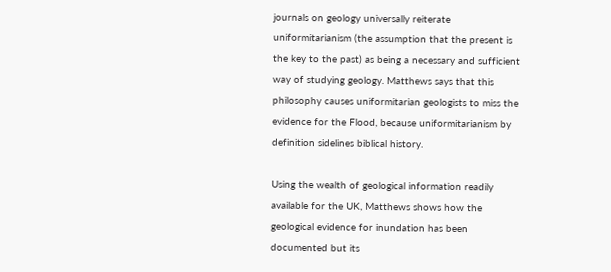journals on geology universally reiterate uniformitarianism (the assumption that the present is the key to the past) as being a necessary and sufficient way of studying geology. Matthews says that this philosophy causes uniformitarian geologists to miss the evidence for the Flood, because uniformitarianism by definition sidelines biblical history.

Using the wealth of geological information readily available for the UK, Matthews shows how the geological evidence for inundation has been documented but its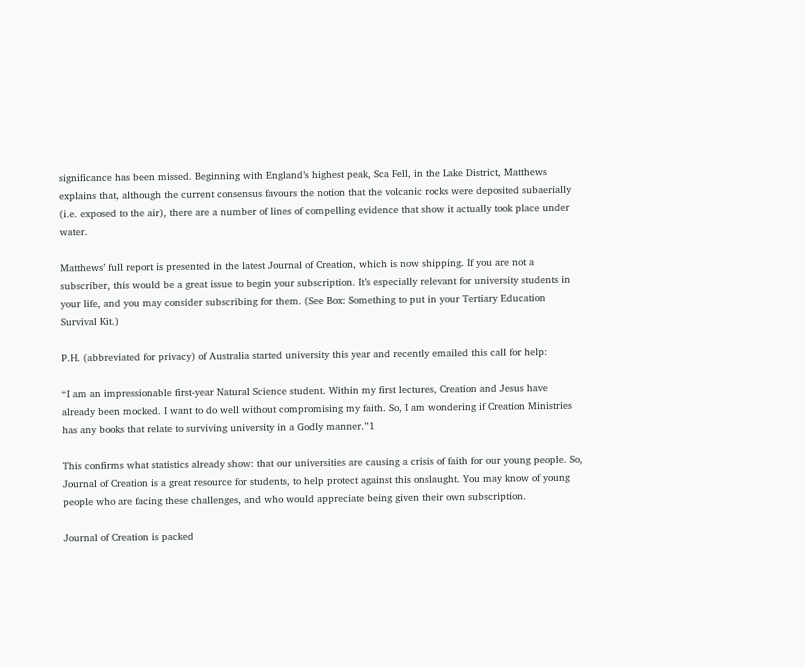significance has been missed. Beginning with England’s highest peak, Sca Fell, in the Lake District, Matthews explains that, although the current consensus favours the notion that the volcanic rocks were deposited subaerially (i.e. exposed to the air), there are a number of lines of compelling evidence that show it actually took place under water.

Matthews’ full report is presented in the latest Journal of Creation, which is now shipping. If you are not a subscriber, this would be a great issue to begin your subscription. It’s especially relevant for university students in your life, and you may consider subscribing for them. (See Box: Something to put in your Tertiary Education Survival Kit.)

P.H. (abbreviated for privacy) of Australia started university this year and recently emailed this call for help:

“I am an impressionable first-year Natural Science student. Within my first lectures, Creation and Jesus have already been mocked. I want to do well without compromising my faith. So, I am wondering if Creation Ministries has any books that relate to surviving university in a Godly manner.”1

This confirms what statistics already show: that our universities are causing a crisis of faith for our young people. So, Journal of Creation is a great resource for students, to help protect against this onslaught. You may know of young people who are facing these challenges, and who would appreciate being given their own subscription.

Journal of Creation is packed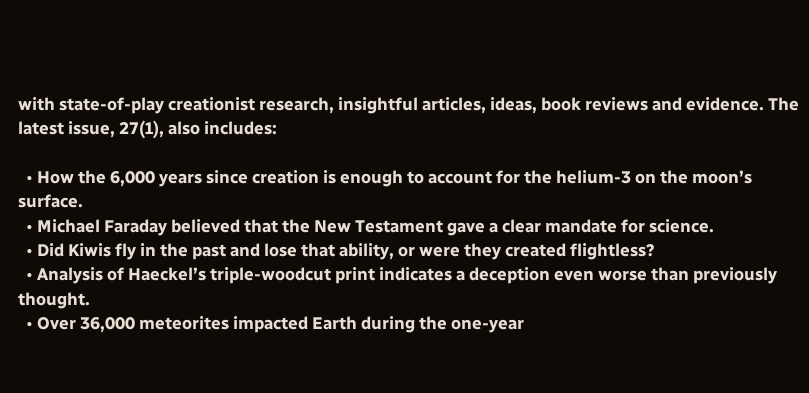with state-of-play creationist research, insightful articles, ideas, book reviews and evidence. The latest issue, 27(1), also includes:

  • How the 6,000 years since creation is enough to account for the helium-3 on the moon’s surface.
  • Michael Faraday believed that the New Testament gave a clear mandate for science.
  • Did Kiwis fly in the past and lose that ability, or were they created flightless?
  • Analysis of Haeckel’s triple-woodcut print indicates a deception even worse than previously thought.
  • Over 36,000 meteorites impacted Earth during the one-year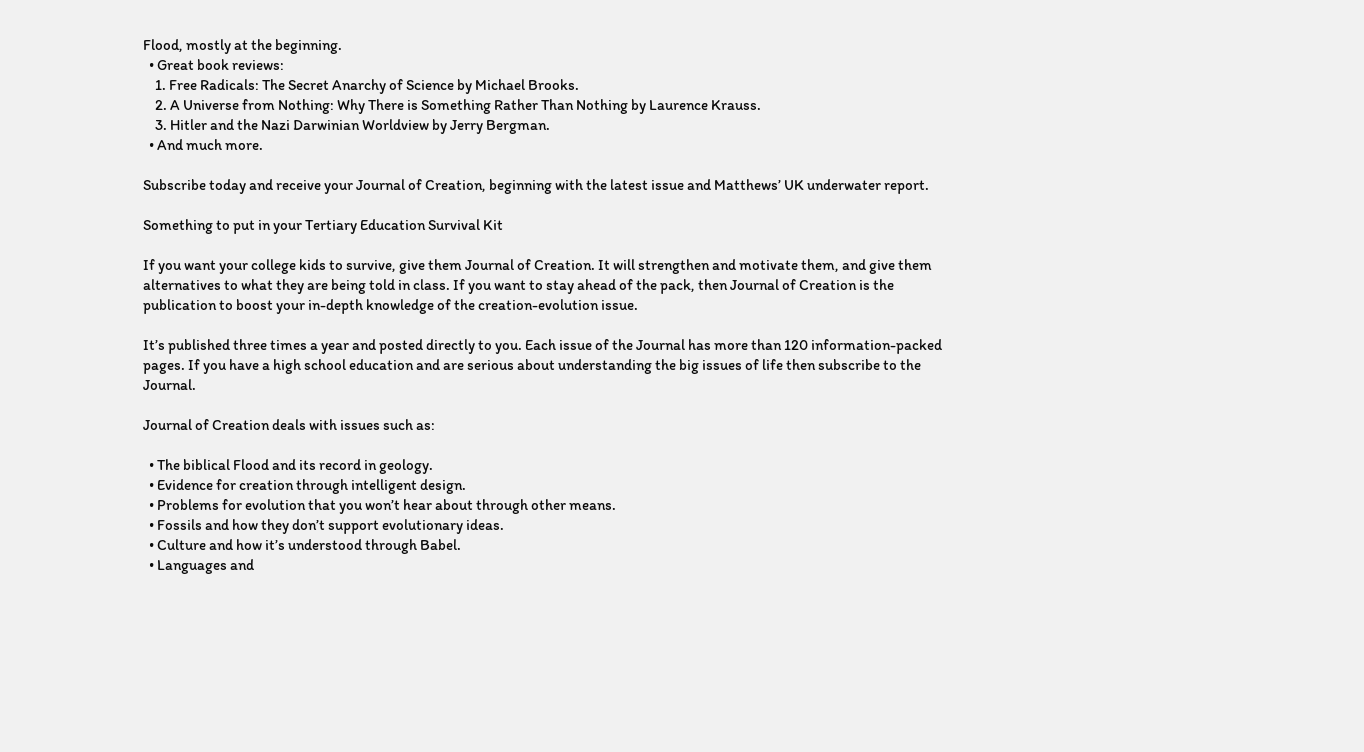Flood, mostly at the beginning.
  • Great book reviews:
    1. Free Radicals: The Secret Anarchy of Science by Michael Brooks.
    2. A Universe from Nothing: Why There is Something Rather Than Nothing by Laurence Krauss.
    3. Hitler and the Nazi Darwinian Worldview by Jerry Bergman.
  • And much more.

Subscribe today and receive your Journal of Creation, beginning with the latest issue and Matthews’ UK underwater report.

Something to put in your Tertiary Education Survival Kit

If you want your college kids to survive, give them Journal of Creation. It will strengthen and motivate them, and give them alternatives to what they are being told in class. If you want to stay ahead of the pack, then Journal of Creation is the publication to boost your in-depth knowledge of the creation-evolution issue.

It’s published three times a year and posted directly to you. Each issue of the Journal has more than 120 information-packed pages. If you have a high school education and are serious about understanding the big issues of life then subscribe to the Journal.

Journal of Creation deals with issues such as:

  • The biblical Flood and its record in geology.
  • Evidence for creation through intelligent design.
  • Problems for evolution that you won’t hear about through other means.
  • Fossils and how they don’t support evolutionary ideas.
  • Culture and how it’s understood through Babel.
  • Languages and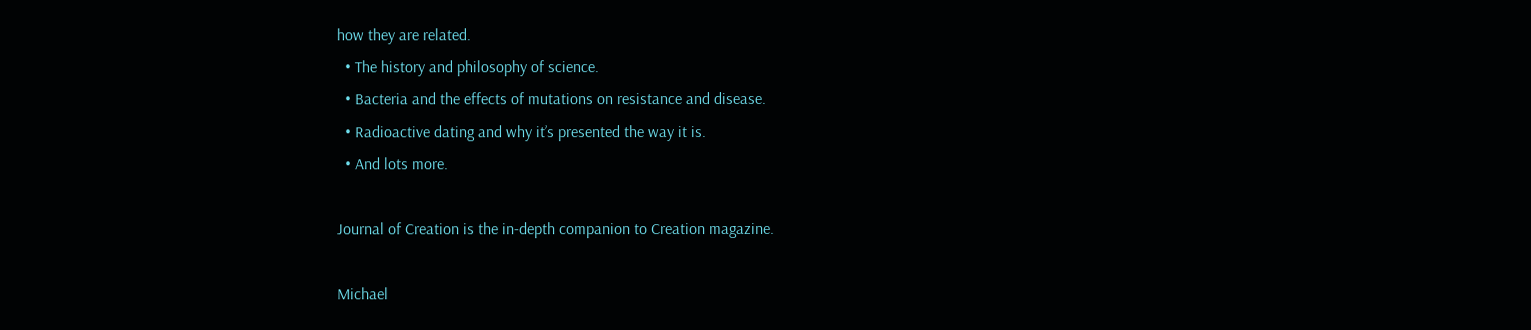how they are related.
  • The history and philosophy of science.
  • Bacteria and the effects of mutations on resistance and disease.
  • Radioactive dating and why it’s presented the way it is.
  • And lots more.

Journal of Creation is the in-depth companion to Creation magazine.

Michael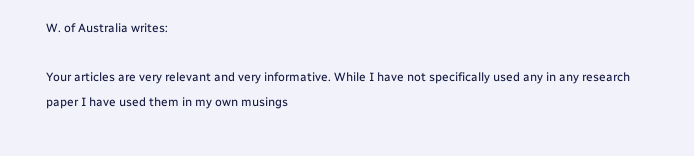W. of Australia writes:

Your articles are very relevant and very informative. While I have not specifically used any in any research paper I have used them in my own musings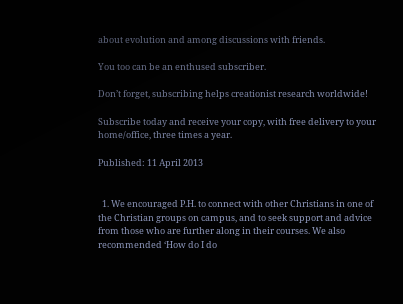about evolution and among discussions with friends.

You too can be an enthused subscriber.

Don’t forget, subscribing helps creationist research worldwide!

Subscribe today and receive your copy, with free delivery to your home/office, three times a year.

Published: 11 April 2013


  1. We encouraged P.H. to connect with other Christians in one of the Christian groups on campus, and to seek support and advice from those who are further along in their courses. We also recommended ‘How do I do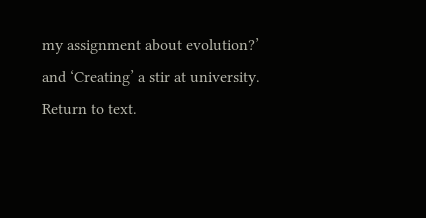my assignment about evolution?’ and ‘Creating’ a stir at university. Return to text.